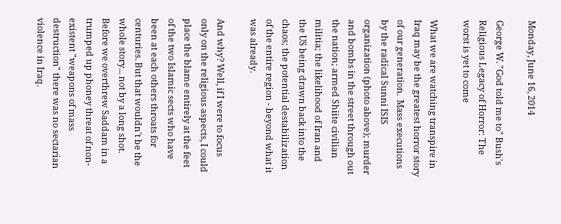Monday, June 16, 2014

George W. "God told me to" Bush's Religious Legacy of Horror: The worst is yet to come

What we are watching transpire in Iraq may be the greatest horror story of our generation.  Mass executions by the radical Sunni ISIS organization (photo above); murder and bombs in the street through out the nation; armed Shiite civilian militia; the likelihood of Iran and the US being drawn back into the chaos; the potential destabilization of the entire region - beyond what it was already.

And why? Well, if I were to focus only on the religious aspects, I could place the blame entirely at the feet of the two Islamic sects who have been at each others throats for centuries. But that wouldn't be the whole story... not by a long shot.  Before we overthrew Saddam in a trumped up phoney threat of non-existent "weapons of mass destruction" there was no sectarian violence in Iraq.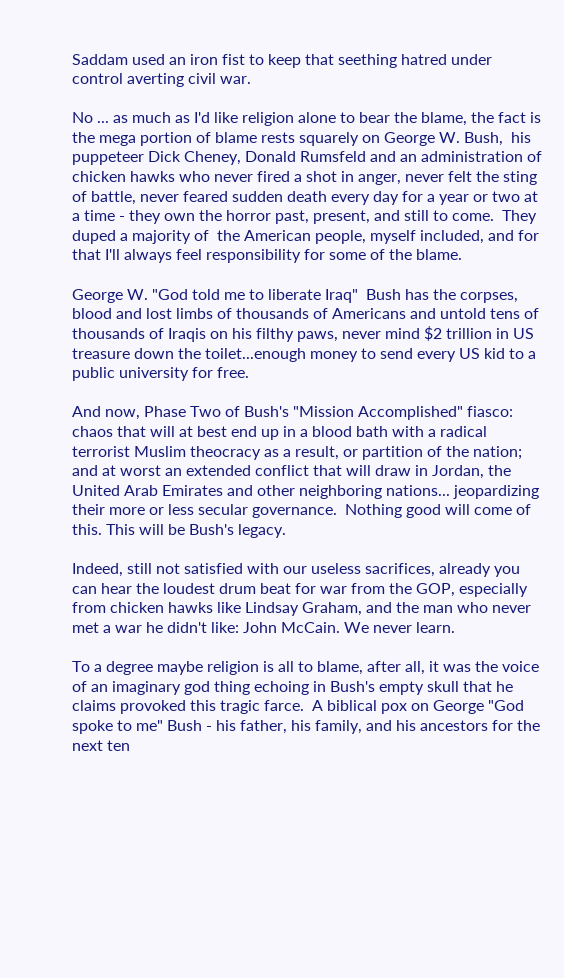Saddam used an iron fist to keep that seething hatred under control averting civil war.

No ... as much as I'd like religion alone to bear the blame, the fact is the mega portion of blame rests squarely on George W. Bush,  his puppeteer Dick Cheney, Donald Rumsfeld and an administration of chicken hawks who never fired a shot in anger, never felt the sting of battle, never feared sudden death every day for a year or two at a time - they own the horror past, present, and still to come.  They duped a majority of  the American people, myself included, and for that I'll always feel responsibility for some of the blame.

George W. "God told me to liberate Iraq"  Bush has the corpses, blood and lost limbs of thousands of Americans and untold tens of thousands of Iraqis on his filthy paws, never mind $2 trillion in US treasure down the toilet...enough money to send every US kid to a public university for free.

And now, Phase Two of Bush's "Mission Accomplished" fiasco: chaos that will at best end up in a blood bath with a radical terrorist Muslim theocracy as a result, or partition of the nation; and at worst an extended conflict that will draw in Jordan, the United Arab Emirates and other neighboring nations... jeopardizing their more or less secular governance.  Nothing good will come of this. This will be Bush's legacy.

Indeed, still not satisfied with our useless sacrifices, already you can hear the loudest drum beat for war from the GOP, especially from chicken hawks like Lindsay Graham, and the man who never met a war he didn't like: John McCain. We never learn.

To a degree maybe religion is all to blame, after all, it was the voice of an imaginary god thing echoing in Bush's empty skull that he claims provoked this tragic farce.  A biblical pox on George "God spoke to me" Bush - his father, his family, and his ancestors for the next ten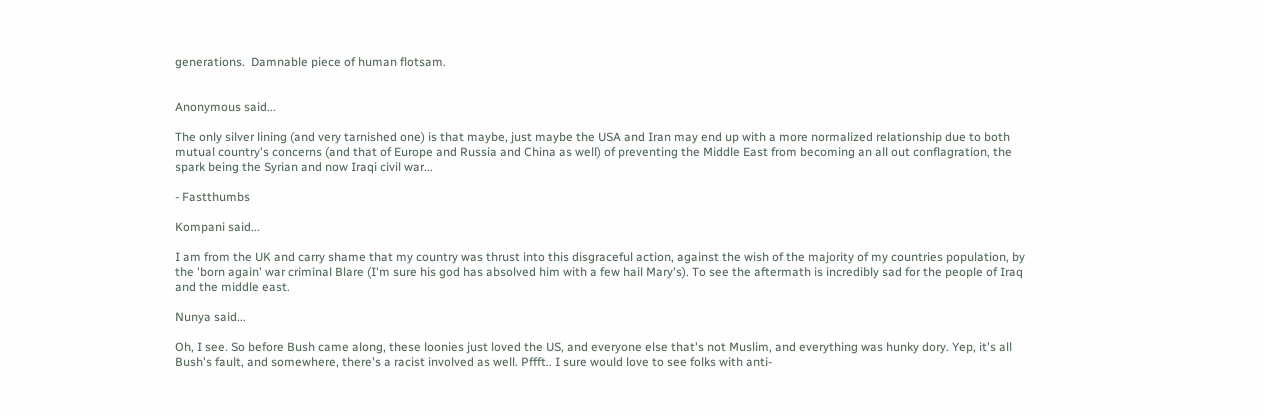generations.  Damnable piece of human flotsam.


Anonymous said...

The only silver lining (and very tarnished one) is that maybe, just maybe the USA and Iran may end up with a more normalized relationship due to both mutual country's concerns (and that of Europe and Russia and China as well) of preventing the Middle East from becoming an all out conflagration, the spark being the Syrian and now Iraqi civil war...

- Fastthumbs

Kompani said...

I am from the UK and carry shame that my country was thrust into this disgraceful action, against the wish of the majority of my countries population, by the 'born again' war criminal Blare (I'm sure his god has absolved him with a few hail Mary's). To see the aftermath is incredibly sad for the people of Iraq and the middle east.

Nunya said...

Oh, I see. So before Bush came along, these loonies just loved the US, and everyone else that's not Muslim, and everything was hunky dory. Yep, it's all Bush's fault, and somewhere, there's a racist involved as well. Pffft.. I sure would love to see folks with anti-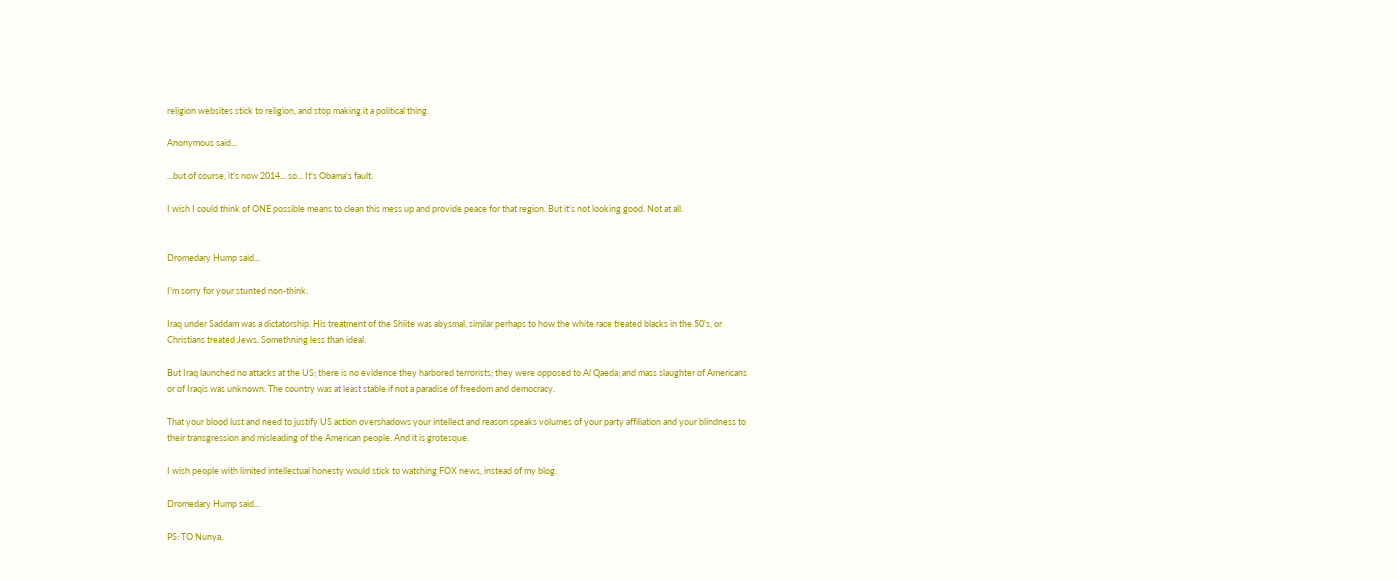religion websites stick to religion, and stop making it a political thing.

Anonymous said...

...but of course, it's now 2014... so... It's Obama's fault.

I wish I could think of ONE possible means to clean this mess up and provide peace for that region. But it's not looking good. Not at all.


Dromedary Hump said...

I'm sorry for your stunted non-think.

Iraq under Saddam was a dictatorship. His treatment of the Shiite was abysmal, similar perhaps to how the white race treated blacks in the 50's, or Christians treated Jews. Somethning less than ideal.

But Iraq launched no attacks at the US; there is no evidence they harbored terrorists; they were opposed to Al Qaeda; and mass slaughter of Americans or of Iraqis was unknown. The country was at least stable if not a paradise of freedom and democracy.

That your blood lust and need to justify US action overshadows your intellect and reason speaks volumes of your party affiliation and your blindness to their transgression and misleading of the American people. And it is grotesque.

I wish people with limited intellectual honesty would stick to watching FOX news, instead of my blog.

Dromedary Hump said...

PS: TO Nunya,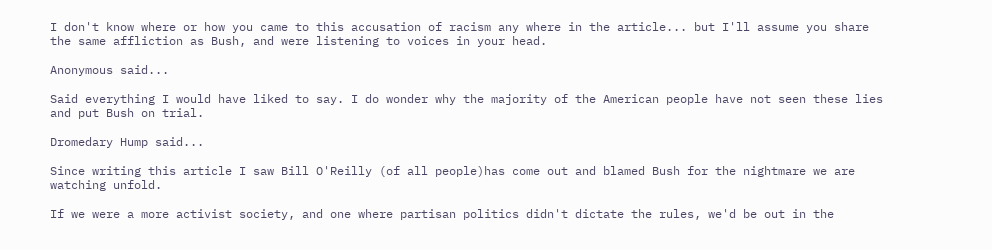I don't know where or how you came to this accusation of racism any where in the article... but I'll assume you share the same affliction as Bush, and were listening to voices in your head.

Anonymous said...

Said everything I would have liked to say. I do wonder why the majority of the American people have not seen these lies and put Bush on trial.

Dromedary Hump said...

Since writing this article I saw Bill O'Reilly (of all people)has come out and blamed Bush for the nightmare we are watching unfold.

If we were a more activist society, and one where partisan politics didn't dictate the rules, we'd be out in the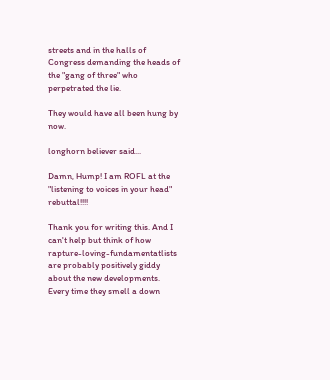streets and in the halls of Congress demanding the heads of the "gang of three" who perpetrated the lie.

They would have all been hung by now.

longhorn believer said...

Damn, Hump! I am ROFL at the "listening to voices in your head" rebuttal!!!!

Thank you for writing this. And I can't help but think of how rapture-loving-fundamentatlists are probably positively giddy about the new developments. Every time they smell a down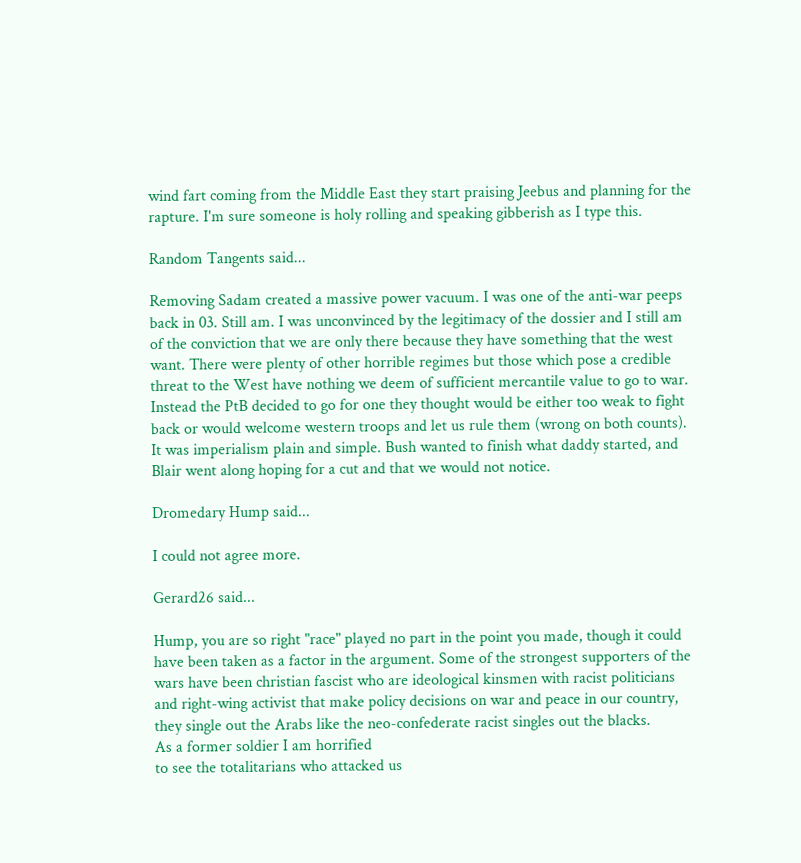wind fart coming from the Middle East they start praising Jeebus and planning for the rapture. I'm sure someone is holy rolling and speaking gibberish as I type this.

Random Tangents said...

Removing Sadam created a massive power vacuum. I was one of the anti-war peeps back in 03. Still am. I was unconvinced by the legitimacy of the dossier and I still am of the conviction that we are only there because they have something that the west want. There were plenty of other horrible regimes but those which pose a credible threat to the West have nothing we deem of sufficient mercantile value to go to war. Instead the PtB decided to go for one they thought would be either too weak to fight back or would welcome western troops and let us rule them (wrong on both counts). It was imperialism plain and simple. Bush wanted to finish what daddy started, and Blair went along hoping for a cut and that we would not notice.

Dromedary Hump said...

I could not agree more.

Gerard26 said...

Hump, you are so right "race" played no part in the point you made, though it could have been taken as a factor in the argument. Some of the strongest supporters of the wars have been christian fascist who are ideological kinsmen with racist politicians and right-wing activist that make policy decisions on war and peace in our country, they single out the Arabs like the neo-confederate racist singles out the blacks.
As a former soldier I am horrified
to see the totalitarians who attacked us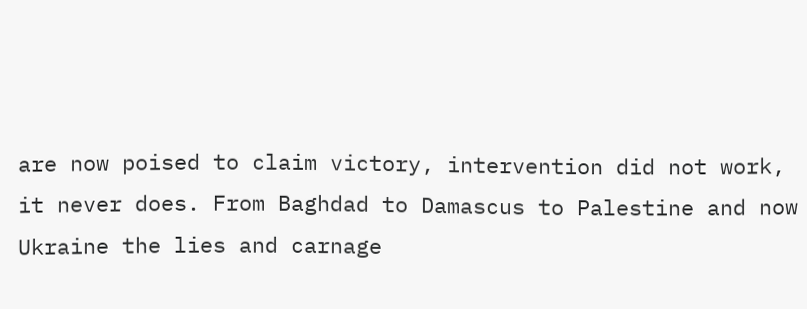are now poised to claim victory, intervention did not work, it never does. From Baghdad to Damascus to Palestine and now Ukraine the lies and carnage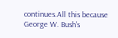continues.All this because George W. Bush's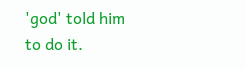'god' told him to do it.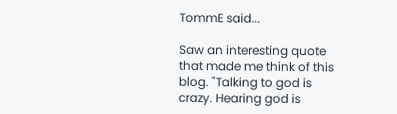TommE said...

Saw an interesting quote that made me think of this blog. "Talking to god is crazy. Hearing god is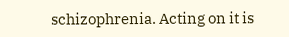schizophrenia. Acting on it is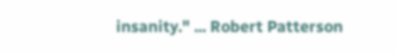insanity." ... Robert Patterson